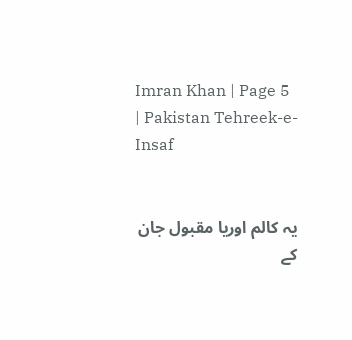Imran Khan | Page 5 | Pakistan Tehreek-e-Insaf


یہ کالم اوریا مقبول جان کے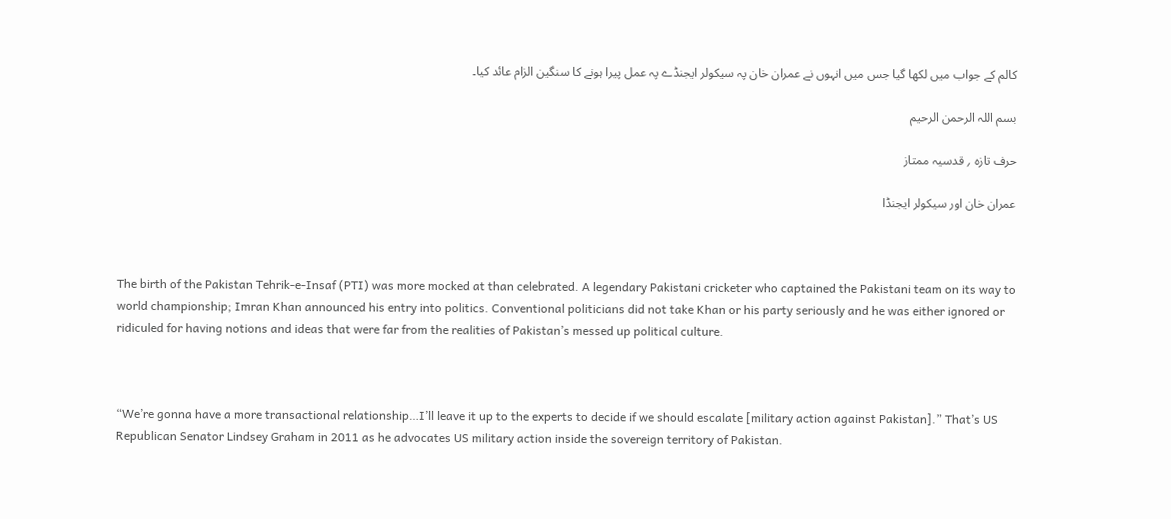کالم کے جواب میں لکھا گیا جس میں انہوں نے عمران خان پہ سیکولر ایجنڈے پہ عمل پیرا ہونے کا سنگین الزام عائد کیا۔

بسم اللہ الرحمن الرحیم

حرف تازہ ؍ قدسیہ ممتاز

عمران خان اور سیکولر ایجنڈا



The birth of the Pakistan Tehrik-e-Insaf (PTI) was more mocked at than celebrated. A legendary Pakistani cricketer who captained the Pakistani team on its way to world championship; Imran Khan announced his entry into politics. Conventional politicians did not take Khan or his party seriously and he was either ignored or ridiculed for having notions and ideas that were far from the realities of Pakistan’s messed up political culture.



“We’re gonna have a more transactional relationship…I’ll leave it up to the experts to decide if we should escalate [military action against Pakistan].” That’s US Republican Senator Lindsey Graham in 2011 as he advocates US military action inside the sovereign territory of Pakistan.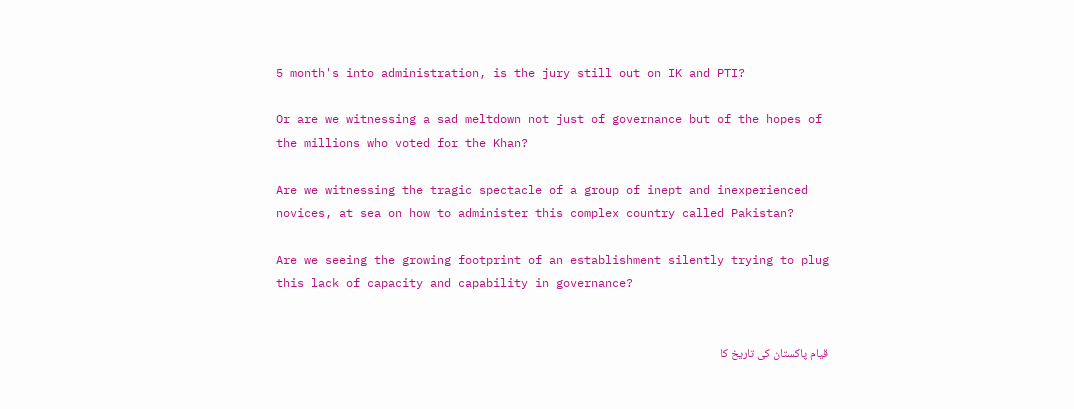5 month's into administration, is the jury still out on IK and PTI?

Or are we witnessing a sad meltdown not just of governance but of the hopes of the millions who voted for the Khan?

Are we witnessing the tragic spectacle of a group of inept and inexperienced novices, at sea on how to administer this complex country called Pakistan?

Are we seeing the growing footprint of an establishment silently trying to plug this lack of capacity and capability in governance?


قیام پاکستان کی تاریخ کا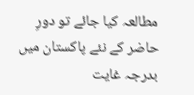مطالعہ کیا جائے تو دورِ حاضر کے نئے پاکستان میں بدرجہ غایت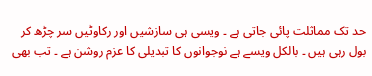حد تک مماثلت پائی جاتی ہے ۔ ویسی ہی سازشیں اور رکاوٹیں سر چڑھ کر بول رہی ہیں ۔ بالکل ویسے ہے نوجوانوں کا تبدیلی کا عزم روشن ہے ۔ تب بھی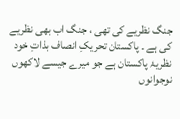جنگ نظریے کی تھی ، جنگ اب بھی نظریے کی ہے ۔ پاکستان تحریکِ انصاف بذاتِ خود نظریۂ پاکستان ہے جو میرے جیسے لاکھوں نوجوانوں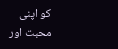کو اپنی محبت اور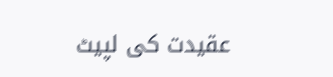عقیدت کی لپیٹ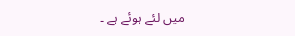میں لئے ہوئے ہے ۔